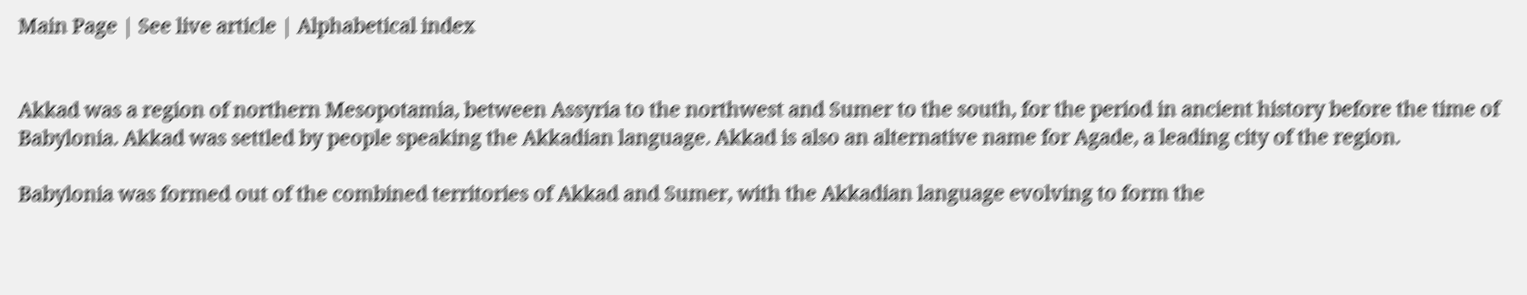Main Page | See live article | Alphabetical index


Akkad was a region of northern Mesopotamia, between Assyria to the northwest and Sumer to the south, for the period in ancient history before the time of Babylonia. Akkad was settled by people speaking the Akkadian language. Akkad is also an alternative name for Agade, a leading city of the region.

Babylonia was formed out of the combined territories of Akkad and Sumer, with the Akkadian language evolving to form the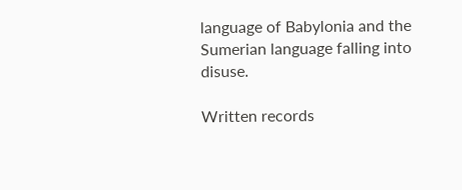language of Babylonia and the Sumerian language falling into disuse.

Written records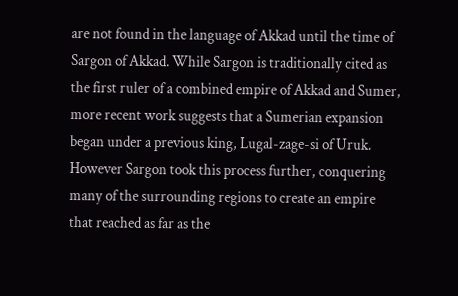are not found in the language of Akkad until the time of Sargon of Akkad. While Sargon is traditionally cited as the first ruler of a combined empire of Akkad and Sumer, more recent work suggests that a Sumerian expansion began under a previous king, Lugal-zage-si of Uruk. However Sargon took this process further, conquering many of the surrounding regions to create an empire that reached as far as the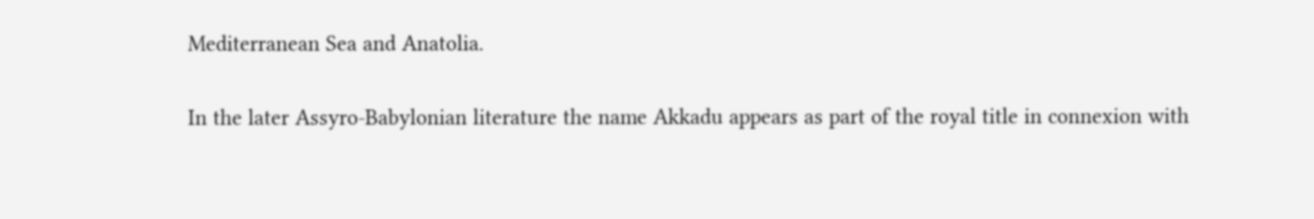Mediterranean Sea and Anatolia.

In the later Assyro-Babylonian literature the name Akkadu appears as part of the royal title in connexion with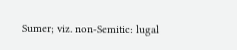Sumer; viz. non-Semitic: lugal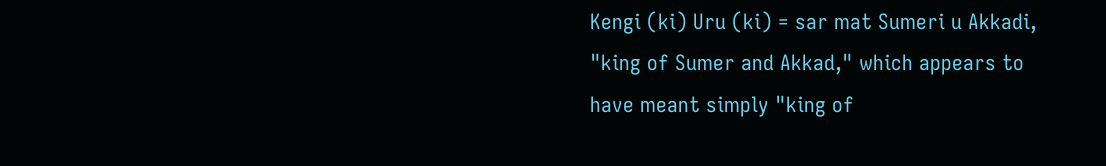Kengi (ki) Uru (ki) = sar mat Sumeri u Akkadi, "king of Sumer and Akkad," which appears to have meant simply "king of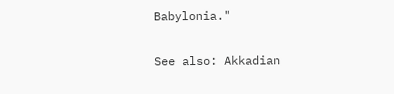Babylonia."

See also: Akkadian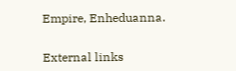Empire, Enheduanna.


External links